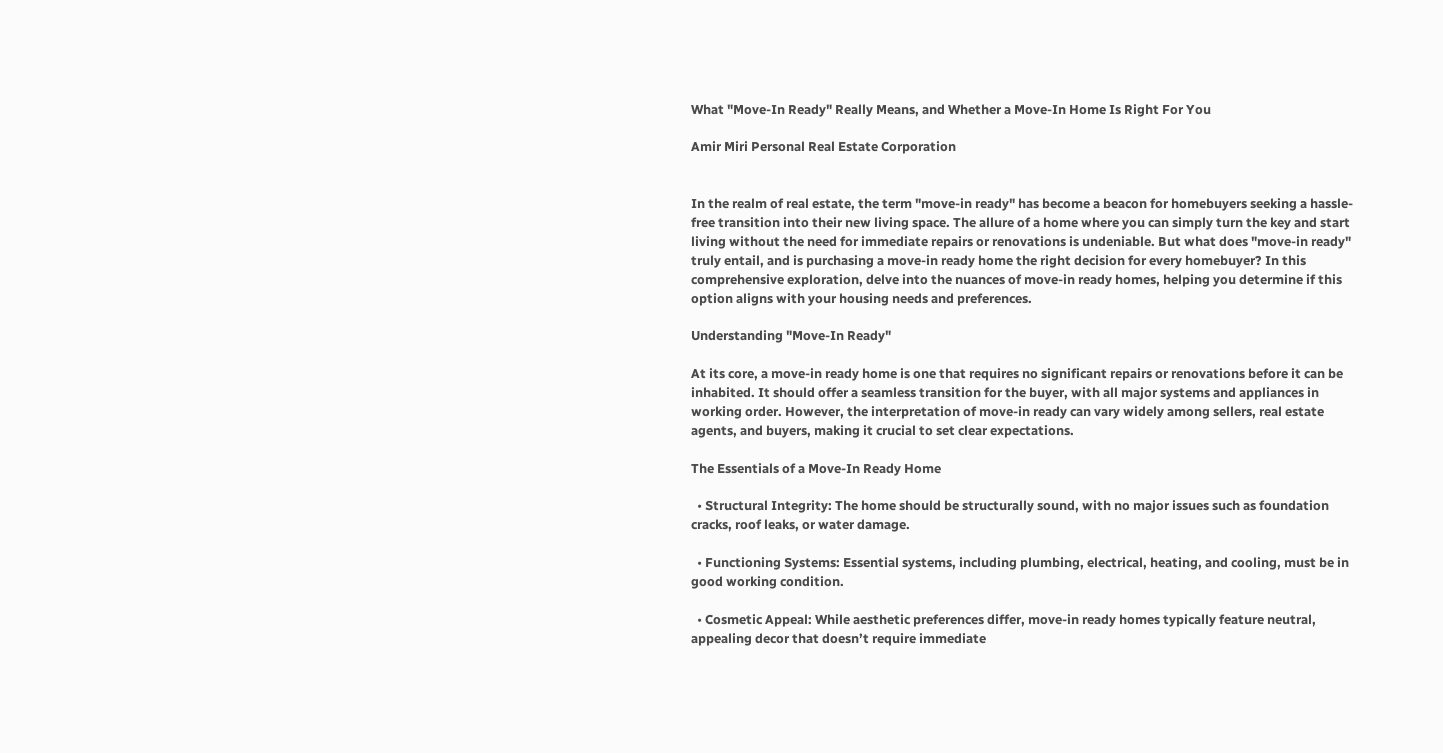What "Move-In Ready" Really Means, and Whether a Move-In Home Is Right For You

Amir Miri Personal Real Estate Corporation


In the realm of real estate, the term "move-in ready" has become a beacon for homebuyers seeking a hassle-free transition into their new living space. The allure of a home where you can simply turn the key and start living without the need for immediate repairs or renovations is undeniable. But what does "move-in ready" truly entail, and is purchasing a move-in ready home the right decision for every homebuyer? In this comprehensive exploration, delve into the nuances of move-in ready homes, helping you determine if this option aligns with your housing needs and preferences.

Understanding "Move-In Ready"

At its core, a move-in ready home is one that requires no significant repairs or renovations before it can be inhabited. It should offer a seamless transition for the buyer, with all major systems and appliances in working order. However, the interpretation of move-in ready can vary widely among sellers, real estate agents, and buyers, making it crucial to set clear expectations.

The Essentials of a Move-In Ready Home

  • Structural Integrity: The home should be structurally sound, with no major issues such as foundation cracks, roof leaks, or water damage.

  • Functioning Systems: Essential systems, including plumbing, electrical, heating, and cooling, must be in good working condition.

  • Cosmetic Appeal: While aesthetic preferences differ, move-in ready homes typically feature neutral, appealing decor that doesn’t require immediate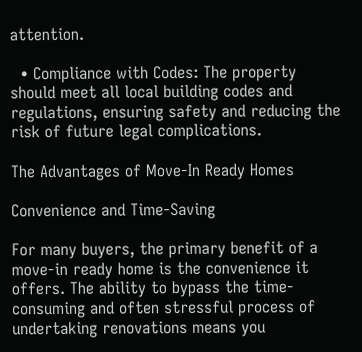attention.

  • Compliance with Codes: The property should meet all local building codes and regulations, ensuring safety and reducing the risk of future legal complications.

The Advantages of Move-In Ready Homes

Convenience and Time-Saving

For many buyers, the primary benefit of a move-in ready home is the convenience it offers. The ability to bypass the time-consuming and often stressful process of undertaking renovations means you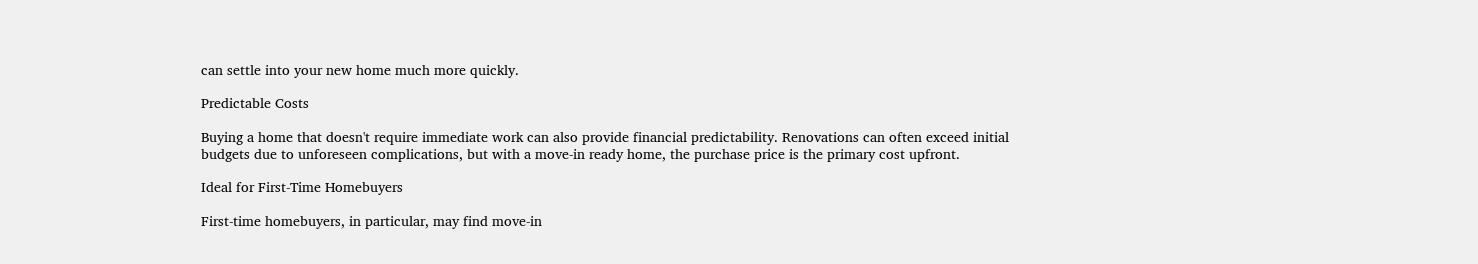can settle into your new home much more quickly.

Predictable Costs

Buying a home that doesn't require immediate work can also provide financial predictability. Renovations can often exceed initial budgets due to unforeseen complications, but with a move-in ready home, the purchase price is the primary cost upfront.

Ideal for First-Time Homebuyers

First-time homebuyers, in particular, may find move-in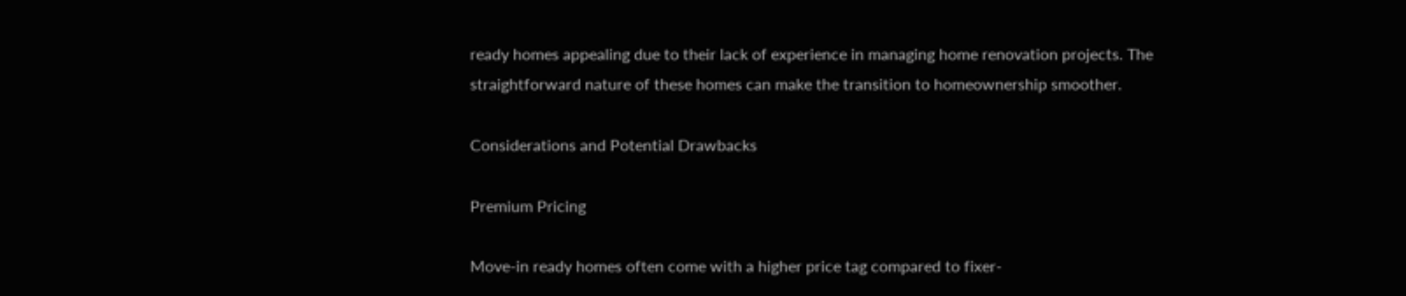ready homes appealing due to their lack of experience in managing home renovation projects. The straightforward nature of these homes can make the transition to homeownership smoother.

Considerations and Potential Drawbacks

Premium Pricing

Move-in ready homes often come with a higher price tag compared to fixer-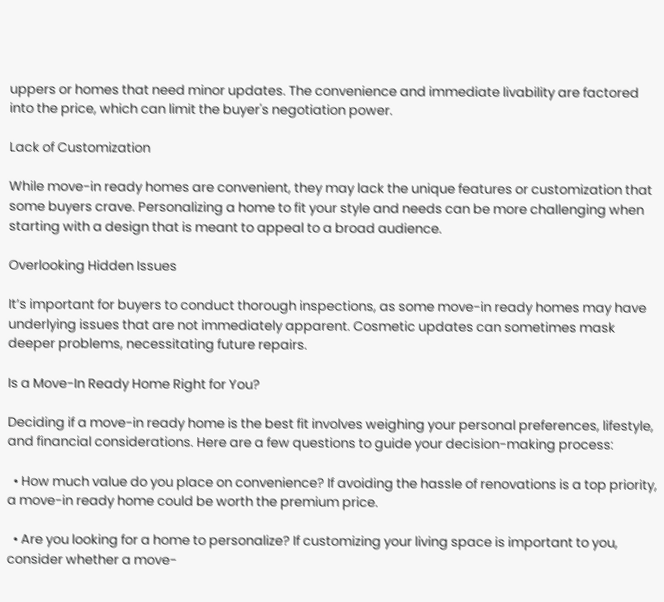uppers or homes that need minor updates. The convenience and immediate livability are factored into the price, which can limit the buyer's negotiation power.

Lack of Customization

While move-in ready homes are convenient, they may lack the unique features or customization that some buyers crave. Personalizing a home to fit your style and needs can be more challenging when starting with a design that is meant to appeal to a broad audience.

Overlooking Hidden Issues

It’s important for buyers to conduct thorough inspections, as some move-in ready homes may have underlying issues that are not immediately apparent. Cosmetic updates can sometimes mask deeper problems, necessitating future repairs.

Is a Move-In Ready Home Right for You?

Deciding if a move-in ready home is the best fit involves weighing your personal preferences, lifestyle, and financial considerations. Here are a few questions to guide your decision-making process:

  • How much value do you place on convenience? If avoiding the hassle of renovations is a top priority, a move-in ready home could be worth the premium price.

  • Are you looking for a home to personalize? If customizing your living space is important to you, consider whether a move-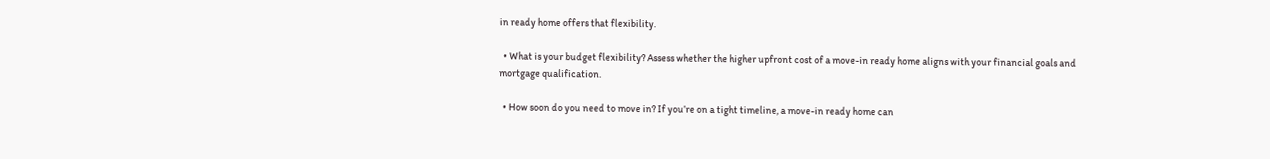in ready home offers that flexibility.

  • What is your budget flexibility? Assess whether the higher upfront cost of a move-in ready home aligns with your financial goals and mortgage qualification.

  • How soon do you need to move in? If you’re on a tight timeline, a move-in ready home can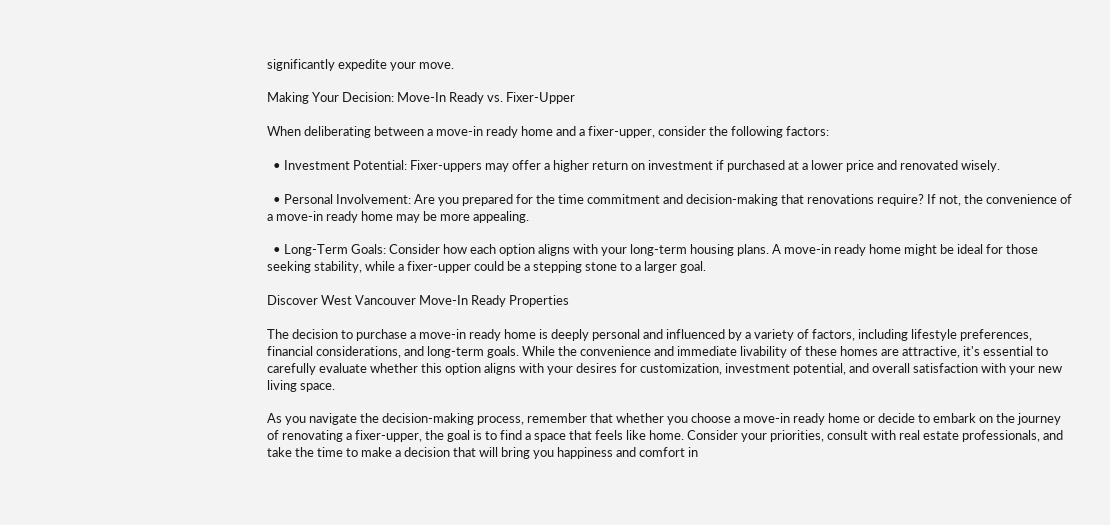significantly expedite your move.

Making Your Decision: Move-In Ready vs. Fixer-Upper

When deliberating between a move-in ready home and a fixer-upper, consider the following factors:

  • Investment Potential: Fixer-uppers may offer a higher return on investment if purchased at a lower price and renovated wisely.

  • Personal Involvement: Are you prepared for the time commitment and decision-making that renovations require? If not, the convenience of a move-in ready home may be more appealing.

  • Long-Term Goals: Consider how each option aligns with your long-term housing plans. A move-in ready home might be ideal for those seeking stability, while a fixer-upper could be a stepping stone to a larger goal.

Discover West Vancouver Move-In Ready Properties

The decision to purchase a move-in ready home is deeply personal and influenced by a variety of factors, including lifestyle preferences, financial considerations, and long-term goals. While the convenience and immediate livability of these homes are attractive, it's essential to carefully evaluate whether this option aligns with your desires for customization, investment potential, and overall satisfaction with your new living space.

As you navigate the decision-making process, remember that whether you choose a move-in ready home or decide to embark on the journey of renovating a fixer-upper, the goal is to find a space that feels like home. Consider your priorities, consult with real estate professionals, and take the time to make a decision that will bring you happiness and comfort in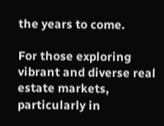the years to come.

For those exploring vibrant and diverse real estate markets, particularly in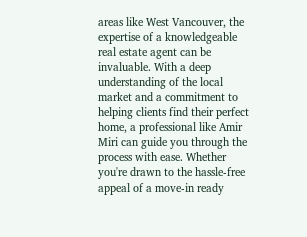areas like West Vancouver, the expertise of a knowledgeable real estate agent can be invaluable. With a deep understanding of the local market and a commitment to helping clients find their perfect home, a professional like Amir Miri can guide you through the process with ease. Whether you're drawn to the hassle-free appeal of a move-in ready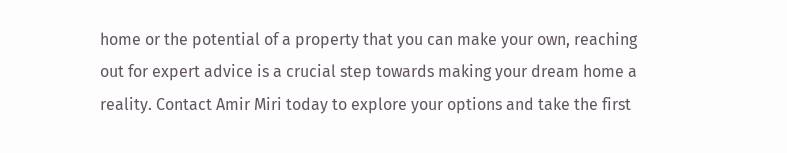home or the potential of a property that you can make your own, reaching out for expert advice is a crucial step towards making your dream home a reality. Contact Amir Miri today to explore your options and take the first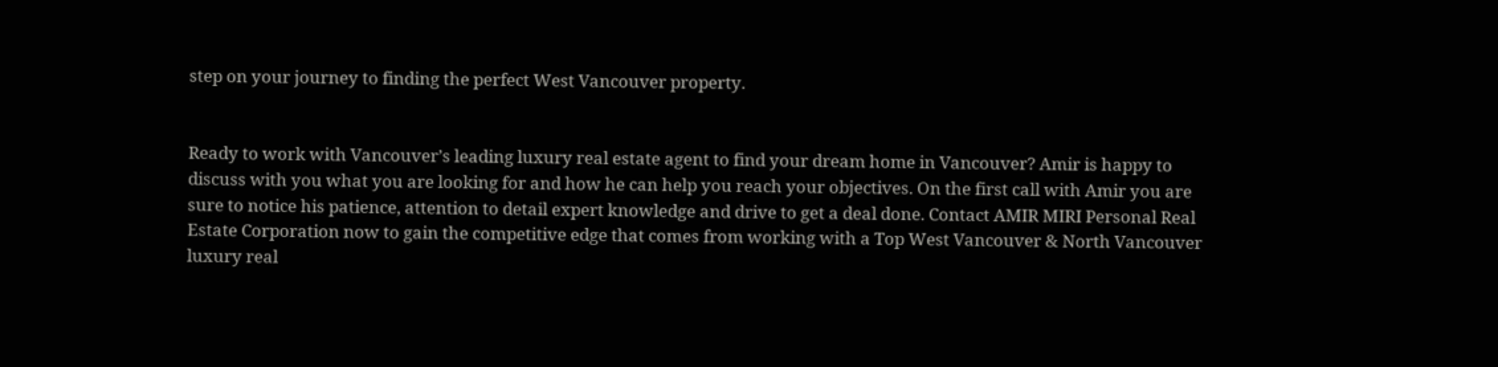step on your journey to finding the perfect West Vancouver property.


Ready to work with Vancouver’s leading luxury real estate agent to find your dream home in Vancouver? Amir is happy to discuss with you what you are looking for and how he can help you reach your objectives. On the first call with Amir you are sure to notice his patience, attention to detail expert knowledge and drive to get a deal done. Contact AMIR MIRI Personal Real Estate Corporation now to gain the competitive edge that comes from working with a Top West Vancouver & North Vancouver luxury real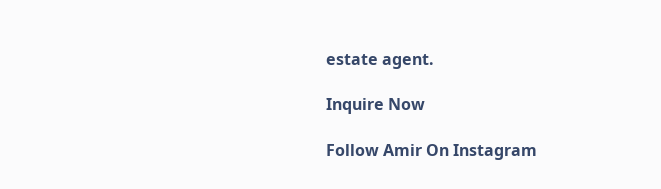estate agent.

Inquire Now

Follow Amir On Instagram